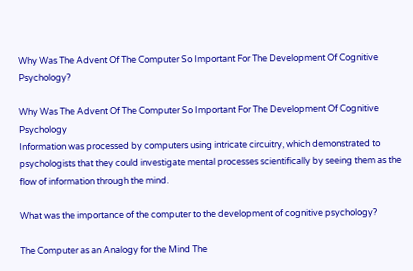Why Was The Advent Of The Computer So Important For The Development Of Cognitive Psychology?

Why Was The Advent Of The Computer So Important For The Development Of Cognitive Psychology
Information was processed by computers using intricate circuitry, which demonstrated to psychologists that they could investigate mental processes scientifically by seeing them as the flow of information through the mind.

What was the importance of the computer to the development of cognitive psychology?

The Computer as an Analogy for the Mind The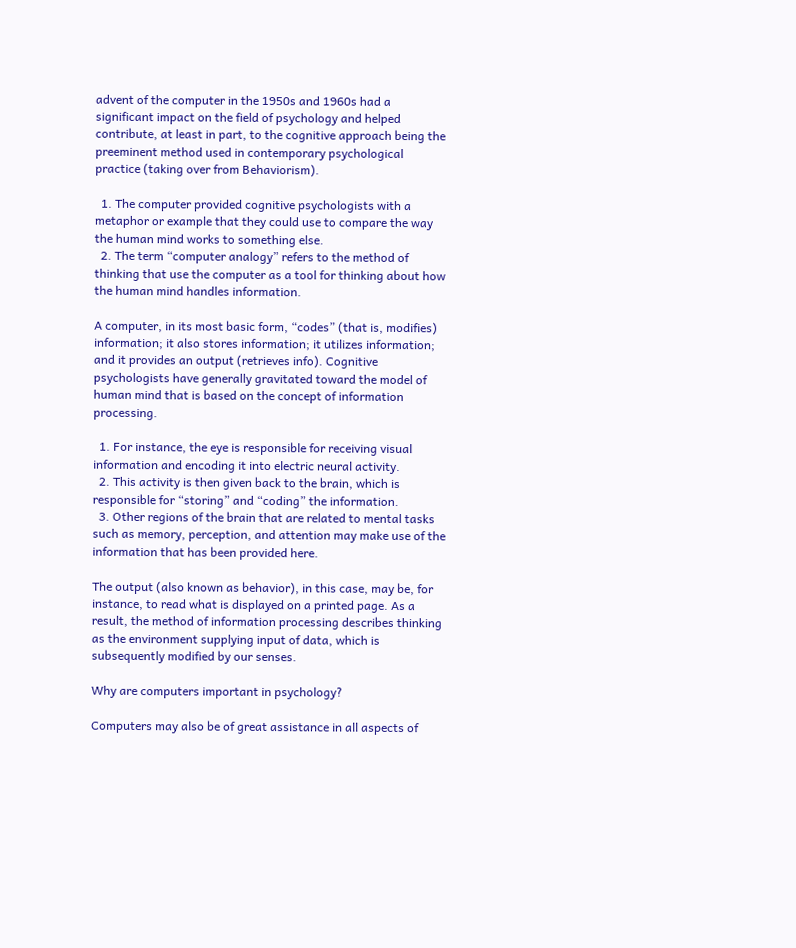advent of the computer in the 1950s and 1960s had a significant impact on the field of psychology and helped contribute, at least in part, to the cognitive approach being the preeminent method used in contemporary psychological practice (taking over from Behaviorism).

  1. The computer provided cognitive psychologists with a metaphor or example that they could use to compare the way the human mind works to something else.
  2. The term “computer analogy” refers to the method of thinking that use the computer as a tool for thinking about how the human mind handles information.

A computer, in its most basic form, “codes” (that is, modifies) information; it also stores information; it utilizes information; and it provides an output (retrieves info). Cognitive psychologists have generally gravitated toward the model of human mind that is based on the concept of information processing.

  1. For instance, the eye is responsible for receiving visual information and encoding it into electric neural activity.
  2. This activity is then given back to the brain, which is responsible for “storing” and “coding” the information.
  3. Other regions of the brain that are related to mental tasks such as memory, perception, and attention may make use of the information that has been provided here.

The output (also known as behavior), in this case, may be, for instance, to read what is displayed on a printed page. As a result, the method of information processing describes thinking as the environment supplying input of data, which is subsequently modified by our senses.

Why are computers important in psychology?

Computers may also be of great assistance in all aspects of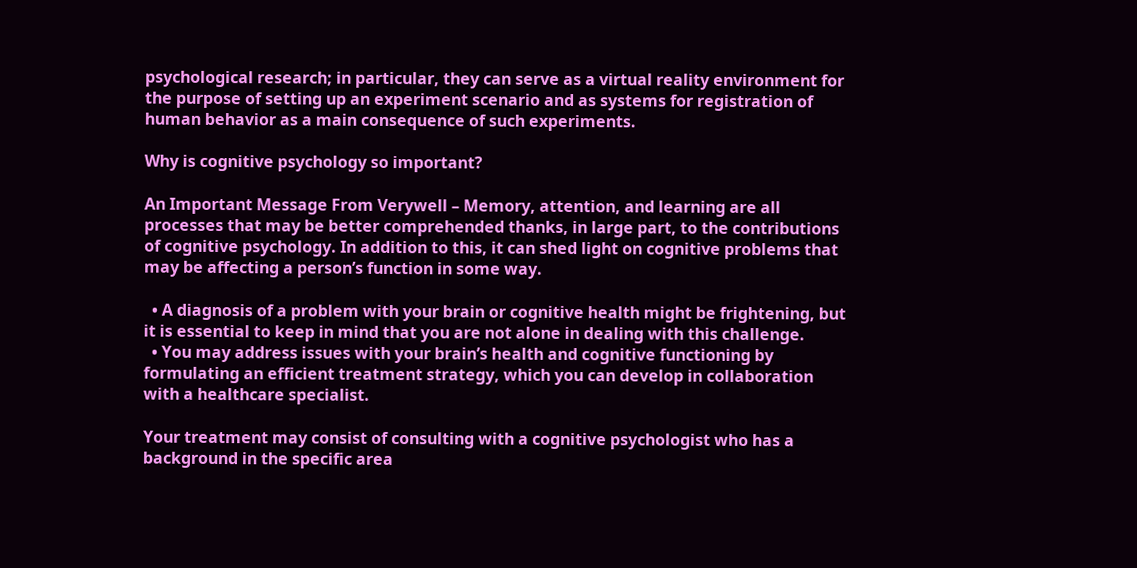psychological research; in particular, they can serve as a virtual reality environment for the purpose of setting up an experiment scenario and as systems for registration of human behavior as a main consequence of such experiments.

Why is cognitive psychology so important?

An Important Message From Verywell – Memory, attention, and learning are all processes that may be better comprehended thanks, in large part, to the contributions of cognitive psychology. In addition to this, it can shed light on cognitive problems that may be affecting a person’s function in some way.

  • A diagnosis of a problem with your brain or cognitive health might be frightening, but it is essential to keep in mind that you are not alone in dealing with this challenge.
  • You may address issues with your brain’s health and cognitive functioning by formulating an efficient treatment strategy, which you can develop in collaboration with a healthcare specialist.

Your treatment may consist of consulting with a cognitive psychologist who has a background in the specific area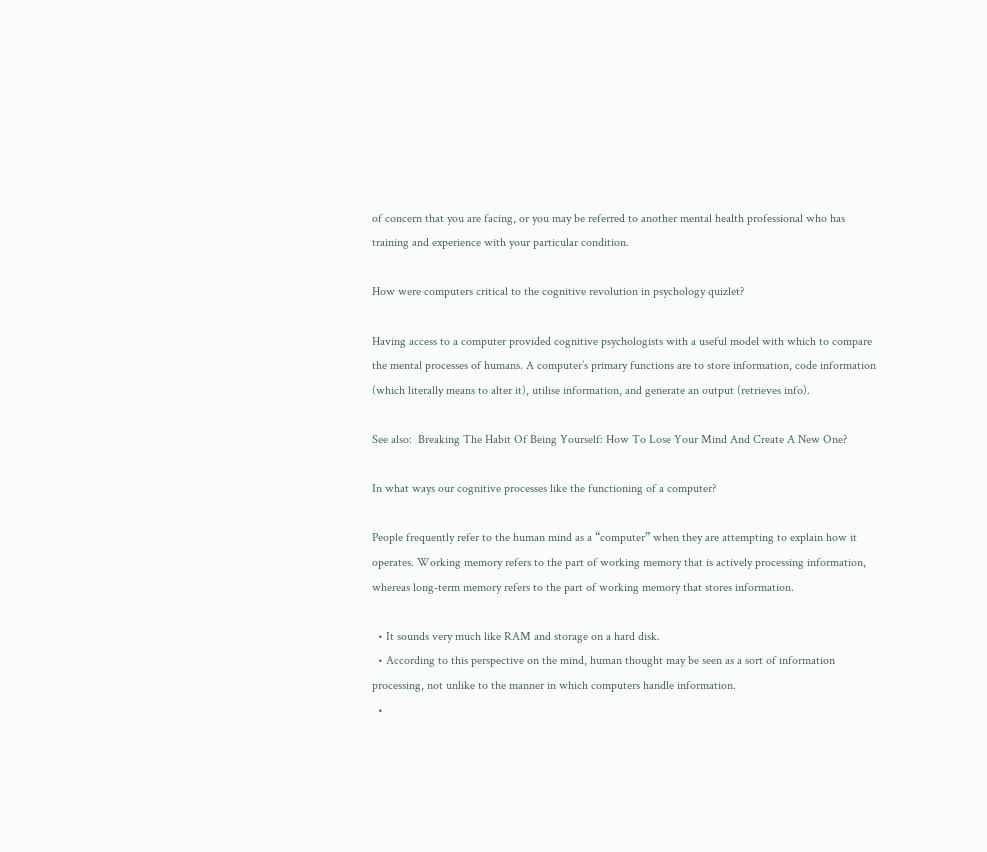of concern that you are facing, or you may be referred to another mental health professional who has training and experience with your particular condition.

How were computers critical to the cognitive revolution in psychology quizlet?

Having access to a computer provided cognitive psychologists with a useful model with which to compare the mental processes of humans. A computer’s primary functions are to store information, code information (which literally means to alter it), utilise information, and generate an output (retrieves info).

See also:  Breaking The Habit Of Being Yourself: How To Lose Your Mind And Create A New One?

In what ways our cognitive processes like the functioning of a computer?

People frequently refer to the human mind as a “computer” when they are attempting to explain how it operates. Working memory refers to the part of working memory that is actively processing information, whereas long-term memory refers to the part of working memory that stores information.

  • It sounds very much like RAM and storage on a hard disk.
  • According to this perspective on the mind, human thought may be seen as a sort of information processing, not unlike to the manner in which computers handle information.
  •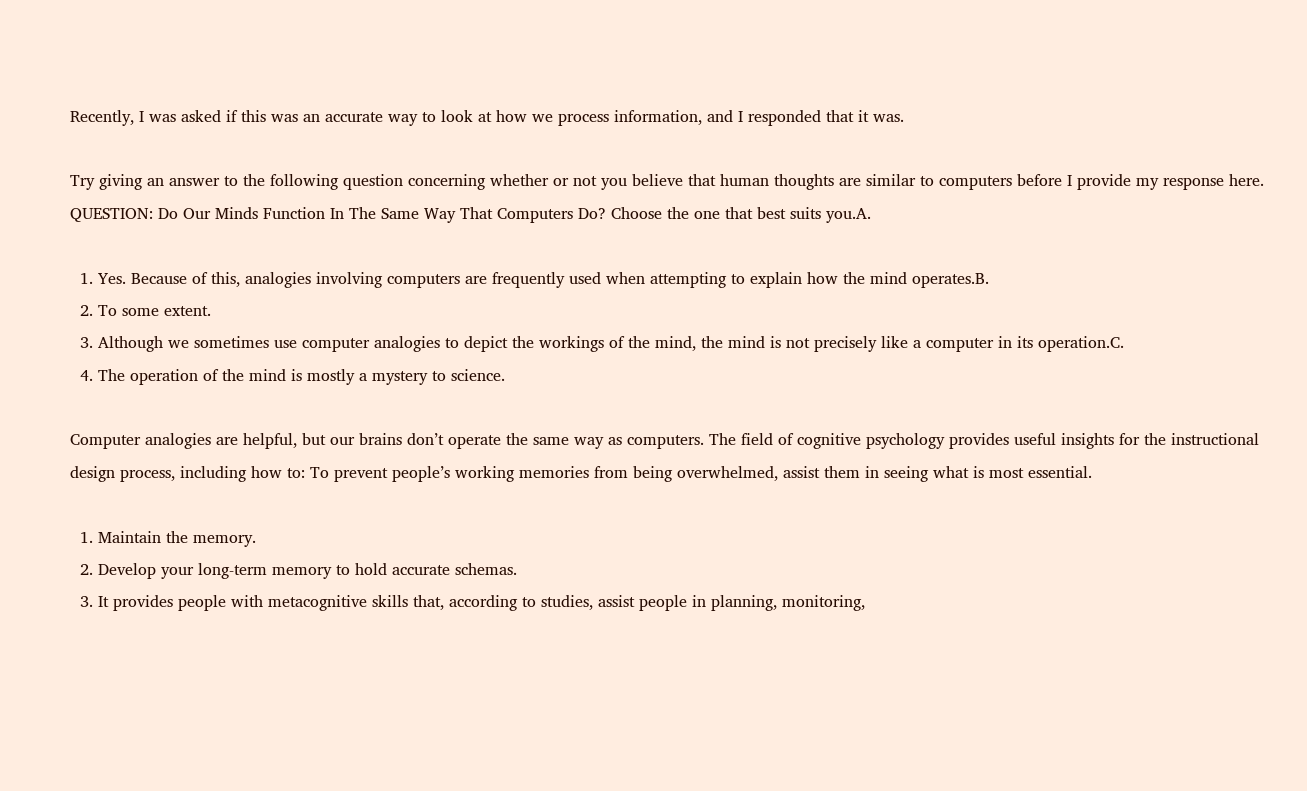Recently, I was asked if this was an accurate way to look at how we process information, and I responded that it was.

Try giving an answer to the following question concerning whether or not you believe that human thoughts are similar to computers before I provide my response here. QUESTION: Do Our Minds Function In The Same Way That Computers Do? Choose the one that best suits you.A.

  1. Yes. Because of this, analogies involving computers are frequently used when attempting to explain how the mind operates.B.
  2. To some extent.
  3. Although we sometimes use computer analogies to depict the workings of the mind, the mind is not precisely like a computer in its operation.C.
  4. The operation of the mind is mostly a mystery to science.

Computer analogies are helpful, but our brains don’t operate the same way as computers. The field of cognitive psychology provides useful insights for the instructional design process, including how to: To prevent people’s working memories from being overwhelmed, assist them in seeing what is most essential.

  1. Maintain the memory.
  2. Develop your long-term memory to hold accurate schemas.
  3. It provides people with metacognitive skills that, according to studies, assist people in planning, monitoring,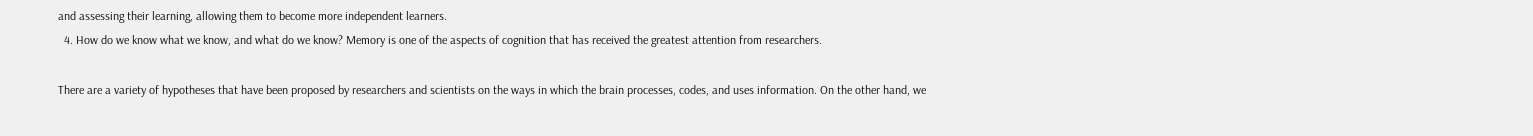and assessing their learning, allowing them to become more independent learners.
  4. How do we know what we know, and what do we know? Memory is one of the aspects of cognition that has received the greatest attention from researchers.

There are a variety of hypotheses that have been proposed by researchers and scientists on the ways in which the brain processes, codes, and uses information. On the other hand, we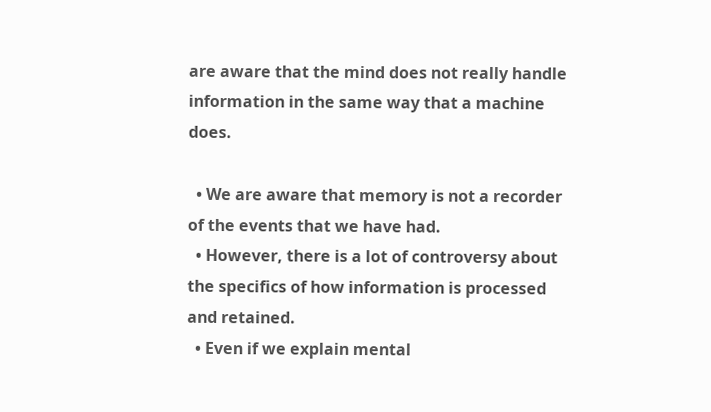are aware that the mind does not really handle information in the same way that a machine does.

  • We are aware that memory is not a recorder of the events that we have had.
  • However, there is a lot of controversy about the specifics of how information is processed and retained.
  • Even if we explain mental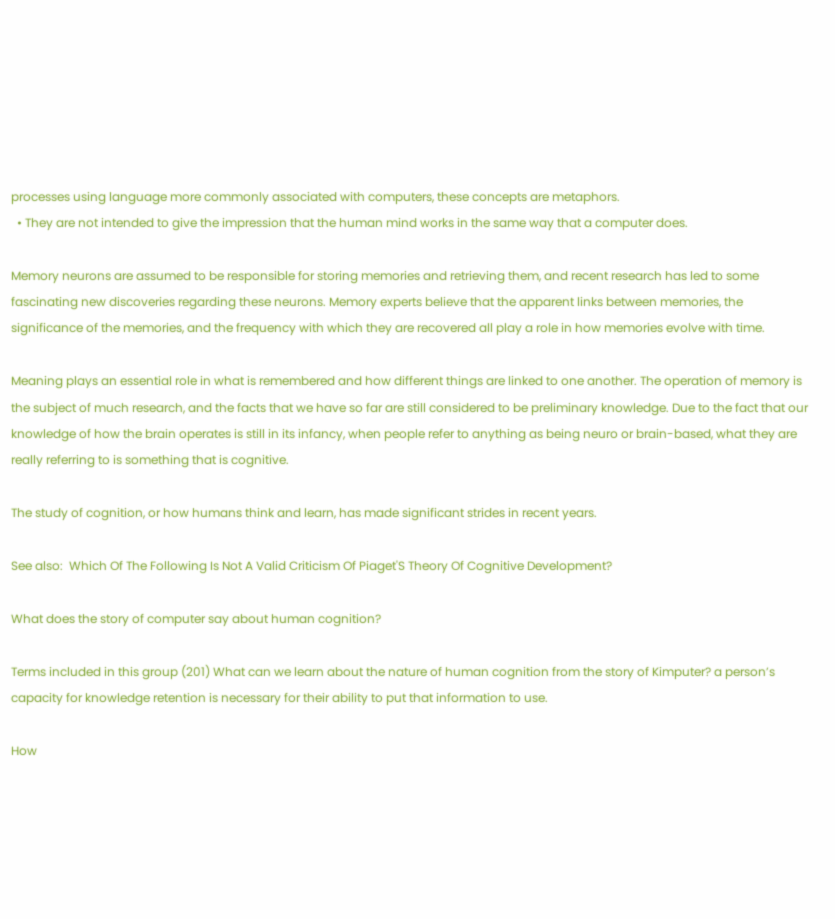processes using language more commonly associated with computers, these concepts are metaphors.
  • They are not intended to give the impression that the human mind works in the same way that a computer does.

Memory neurons are assumed to be responsible for storing memories and retrieving them, and recent research has led to some fascinating new discoveries regarding these neurons. Memory experts believe that the apparent links between memories, the significance of the memories, and the frequency with which they are recovered all play a role in how memories evolve with time.

Meaning plays an essential role in what is remembered and how different things are linked to one another. The operation of memory is the subject of much research, and the facts that we have so far are still considered to be preliminary knowledge. Due to the fact that our knowledge of how the brain operates is still in its infancy, when people refer to anything as being neuro or brain-based, what they are really referring to is something that is cognitive.

The study of cognition, or how humans think and learn, has made significant strides in recent years.

See also:  Which Of The Following Is Not A Valid Criticism Of Piaget'S Theory Of Cognitive Development?

What does the story of computer say about human cognition?

Terms included in this group (201) What can we learn about the nature of human cognition from the story of Kimputer? a person’s capacity for knowledge retention is necessary for their ability to put that information to use.

How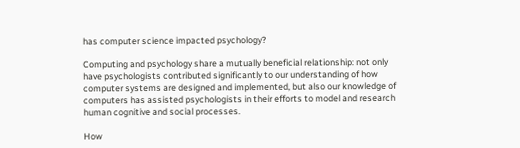has computer science impacted psychology?

Computing and psychology share a mutually beneficial relationship: not only have psychologists contributed significantly to our understanding of how computer systems are designed and implemented, but also our knowledge of computers has assisted psychologists in their efforts to model and research human cognitive and social processes.

How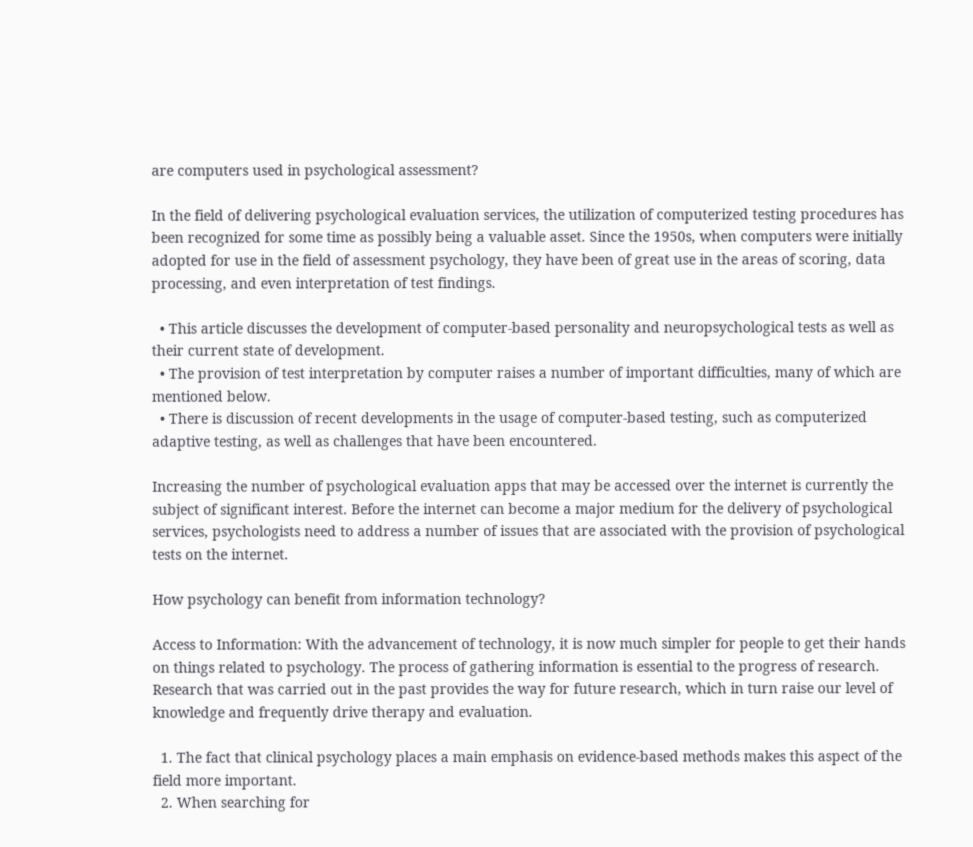are computers used in psychological assessment?

In the field of delivering psychological evaluation services, the utilization of computerized testing procedures has been recognized for some time as possibly being a valuable asset. Since the 1950s, when computers were initially adopted for use in the field of assessment psychology, they have been of great use in the areas of scoring, data processing, and even interpretation of test findings.

  • This article discusses the development of computer-based personality and neuropsychological tests as well as their current state of development.
  • The provision of test interpretation by computer raises a number of important difficulties, many of which are mentioned below.
  • There is discussion of recent developments in the usage of computer-based testing, such as computerized adaptive testing, as well as challenges that have been encountered.

Increasing the number of psychological evaluation apps that may be accessed over the internet is currently the subject of significant interest. Before the internet can become a major medium for the delivery of psychological services, psychologists need to address a number of issues that are associated with the provision of psychological tests on the internet.

How psychology can benefit from information technology?

Access to Information: With the advancement of technology, it is now much simpler for people to get their hands on things related to psychology. The process of gathering information is essential to the progress of research. Research that was carried out in the past provides the way for future research, which in turn raise our level of knowledge and frequently drive therapy and evaluation.

  1. The fact that clinical psychology places a main emphasis on evidence-based methods makes this aspect of the field more important.
  2. When searching for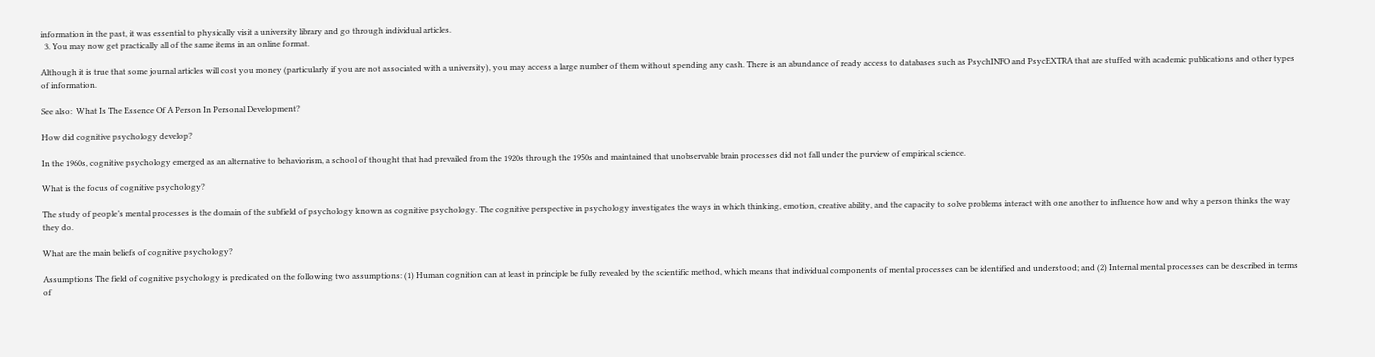information in the past, it was essential to physically visit a university library and go through individual articles.
  3. You may now get practically all of the same items in an online format.

Although it is true that some journal articles will cost you money (particularly if you are not associated with a university), you may access a large number of them without spending any cash. There is an abundance of ready access to databases such as PsychINFO and PsycEXTRA that are stuffed with academic publications and other types of information.

See also:  What Is The Essence Of A Person In Personal Development?

How did cognitive psychology develop?

In the 1960s, cognitive psychology emerged as an alternative to behaviorism, a school of thought that had prevailed from the 1920s through the 1950s and maintained that unobservable brain processes did not fall under the purview of empirical science.

What is the focus of cognitive psychology?

The study of people’s mental processes is the domain of the subfield of psychology known as cognitive psychology. The cognitive perspective in psychology investigates the ways in which thinking, emotion, creative ability, and the capacity to solve problems interact with one another to influence how and why a person thinks the way they do.

What are the main beliefs of cognitive psychology?

Assumptions The field of cognitive psychology is predicated on the following two assumptions: (1) Human cognition can at least in principle be fully revealed by the scientific method, which means that individual components of mental processes can be identified and understood; and (2) Internal mental processes can be described in terms of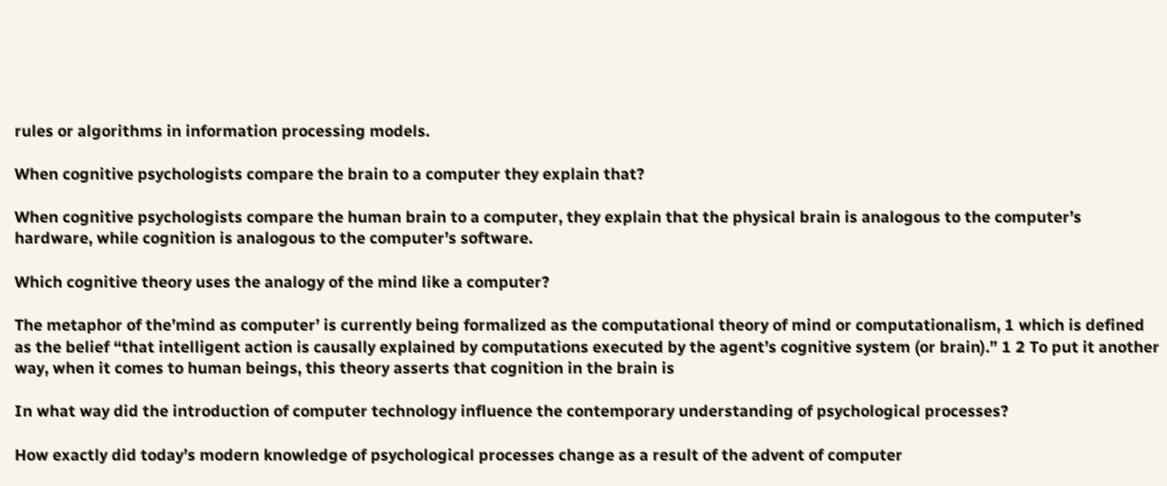rules or algorithms in information processing models.

When cognitive psychologists compare the brain to a computer they explain that?

When cognitive psychologists compare the human brain to a computer, they explain that the physical brain is analogous to the computer’s hardware, while cognition is analogous to the computer’s software.

Which cognitive theory uses the analogy of the mind like a computer?

The metaphor of the’mind as computer’ is currently being formalized as the computational theory of mind or computationalism, 1 which is defined as the belief “that intelligent action is causally explained by computations executed by the agent’s cognitive system (or brain).” 1 2 To put it another way, when it comes to human beings, this theory asserts that cognition in the brain is

In what way did the introduction of computer technology influence the contemporary understanding of psychological processes?

How exactly did today’s modern knowledge of psychological processes change as a result of the advent of computer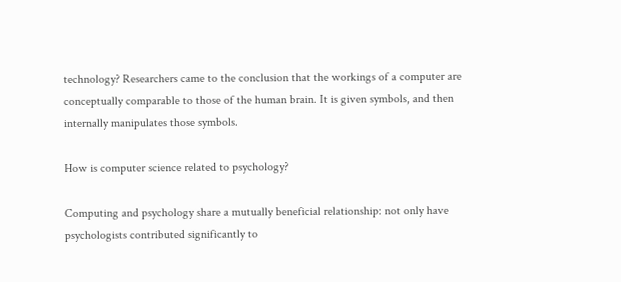technology? Researchers came to the conclusion that the workings of a computer are conceptually comparable to those of the human brain. It is given symbols, and then internally manipulates those symbols.

How is computer science related to psychology?

Computing and psychology share a mutually beneficial relationship: not only have psychologists contributed significantly to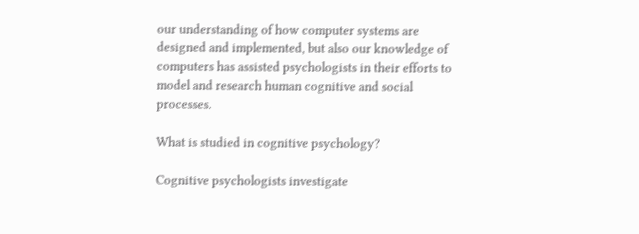our understanding of how computer systems are designed and implemented, but also our knowledge of computers has assisted psychologists in their efforts to model and research human cognitive and social processes.

What is studied in cognitive psychology?

Cognitive psychologists investigate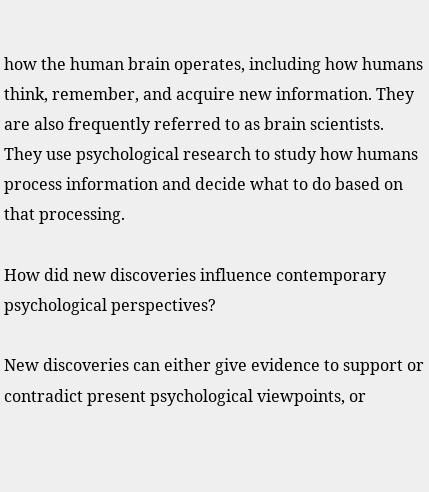how the human brain operates, including how humans think, remember, and acquire new information. They are also frequently referred to as brain scientists. They use psychological research to study how humans process information and decide what to do based on that processing.

How did new discoveries influence contemporary psychological perspectives?

New discoveries can either give evidence to support or contradict present psychological viewpoints, or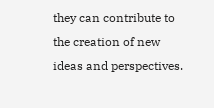they can contribute to the creation of new ideas and perspectives.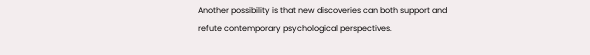Another possibility is that new discoveries can both support and refute contemporary psychological perspectives.